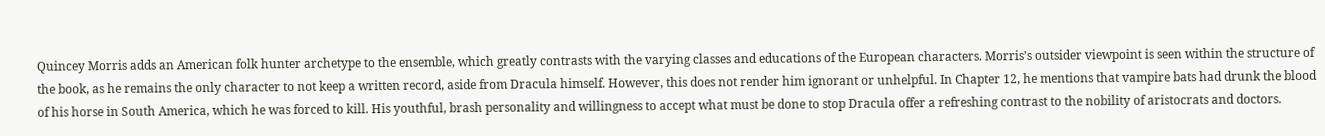Quincey Morris adds an American folk hunter archetype to the ensemble, which greatly contrasts with the varying classes and educations of the European characters. Morris’s outsider viewpoint is seen within the structure of the book, as he remains the only character to not keep a written record, aside from Dracula himself. However, this does not render him ignorant or unhelpful. In Chapter 12, he mentions that vampire bats had drunk the blood of his horse in South America, which he was forced to kill. His youthful, brash personality and willingness to accept what must be done to stop Dracula offer a refreshing contrast to the nobility of aristocrats and doctors.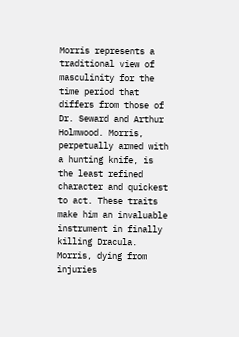Morris represents a traditional view of masculinity for the time period that differs from those of Dr. Seward and Arthur Holmwood. Morris, perpetually armed with a hunting knife, is the least refined character and quickest to act. These traits make him an invaluable instrument in finally killing Dracula. Morris, dying from injuries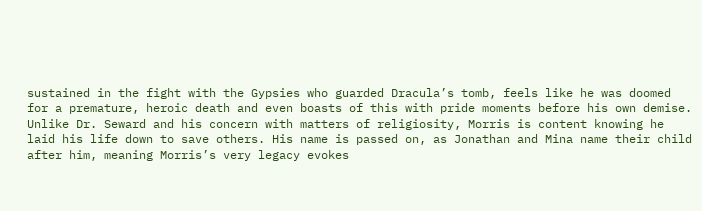sustained in the fight with the Gypsies who guarded Dracula’s tomb, feels like he was doomed for a premature, heroic death and even boasts of this with pride moments before his own demise. Unlike Dr. Seward and his concern with matters of religiosity, Morris is content knowing he laid his life down to save others. His name is passed on, as Jonathan and Mina name their child after him, meaning Morris’s very legacy evokes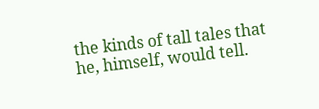the kinds of tall tales that he, himself, would tell.